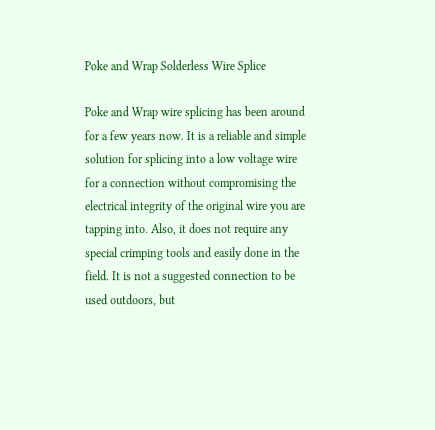Poke and Wrap Solderless Wire Splice

Poke and Wrap wire splicing has been around for a few years now. It is a reliable and simple solution for splicing into a low voltage wire for a connection without compromising the electrical integrity of the original wire you are tapping into. Also, it does not require any special crimping tools and easily done in the field. It is not a suggested connection to be used outdoors, but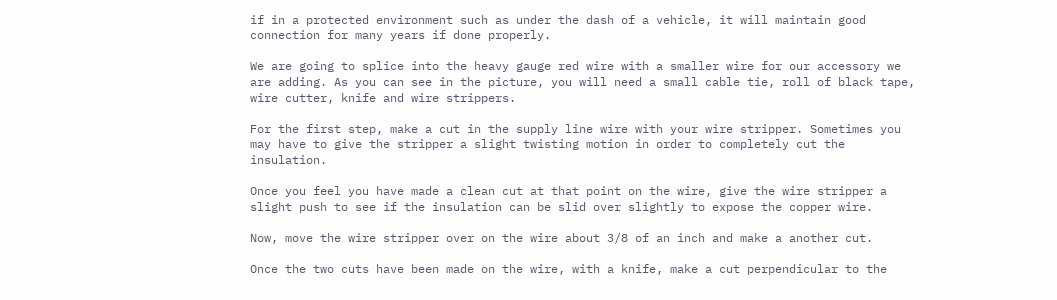if in a protected environment such as under the dash of a vehicle, it will maintain good connection for many years if done properly.

We are going to splice into the heavy gauge red wire with a smaller wire for our accessory we are adding. As you can see in the picture, you will need a small cable tie, roll of black tape, wire cutter, knife and wire strippers.

For the first step, make a cut in the supply line wire with your wire stripper. Sometimes you may have to give the stripper a slight twisting motion in order to completely cut the insulation.

Once you feel you have made a clean cut at that point on the wire, give the wire stripper a slight push to see if the insulation can be slid over slightly to expose the copper wire.

Now, move the wire stripper over on the wire about 3/8 of an inch and make a another cut.

Once the two cuts have been made on the wire, with a knife, make a cut perpendicular to the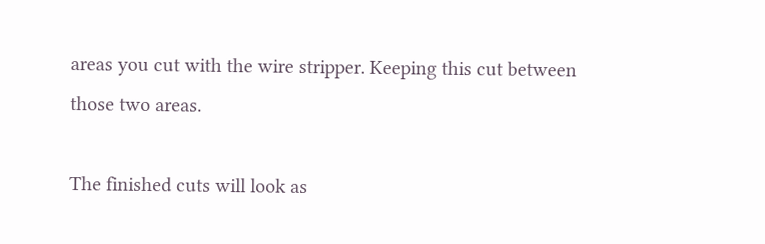areas you cut with the wire stripper. Keeping this cut between those two areas.

The finished cuts will look as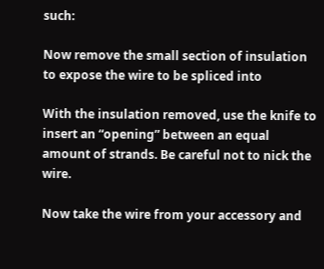such:

Now remove the small section of insulation to expose the wire to be spliced into

With the insulation removed, use the knife to insert an “opening” between an equal amount of strands. Be careful not to nick the wire.

Now take the wire from your accessory and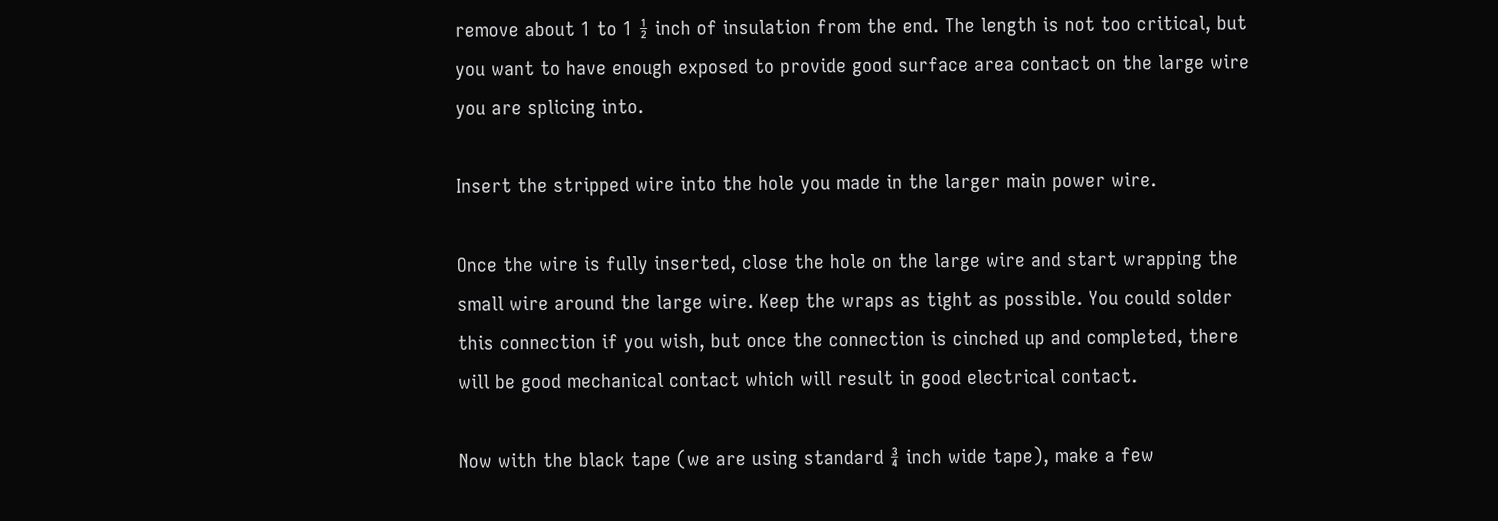remove about 1 to 1 ½ inch of insulation from the end. The length is not too critical, but you want to have enough exposed to provide good surface area contact on the large wire you are splicing into.

Insert the stripped wire into the hole you made in the larger main power wire.

Once the wire is fully inserted, close the hole on the large wire and start wrapping the small wire around the large wire. Keep the wraps as tight as possible. You could solder this connection if you wish, but once the connection is cinched up and completed, there will be good mechanical contact which will result in good electrical contact.

Now with the black tape (we are using standard ¾ inch wide tape), make a few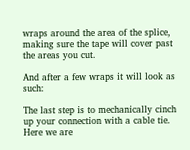wraps around the area of the splice, making sure the tape will cover past the areas you cut.

And after a few wraps it will look as such:

The last step is to mechanically cinch up your connection with a cable tie. Here we are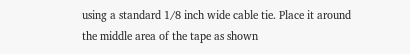using a standard 1/8 inch wide cable tie. Place it around the middle area of the tape as shown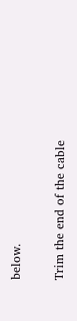below.

Trim the end of the cable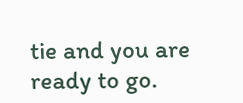tie and you are ready to go.